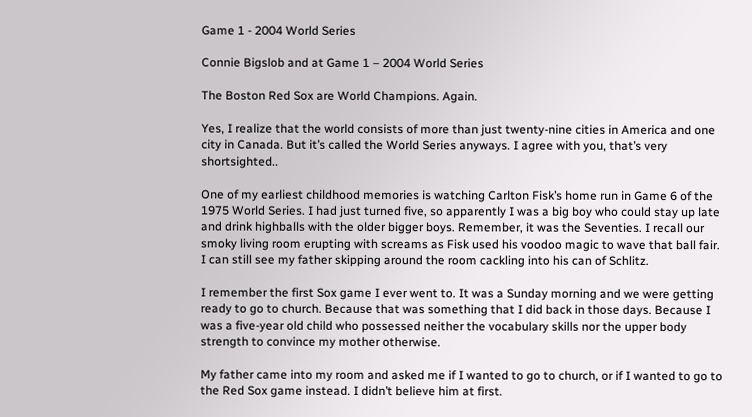Game 1 - 2004 World Series

Connie Bigslob and at Game 1 – 2004 World Series

The Boston Red Sox are World Champions. Again.

Yes, I realize that the world consists of more than just twenty-nine cities in America and one city in Canada. But it’s called the World Series anyways. I agree with you, that’s very shortsighted..

One of my earliest childhood memories is watching Carlton Fisk’s home run in Game 6 of the 1975 World Series. I had just turned five, so apparently I was a big boy who could stay up late and drink highballs with the older bigger boys. Remember, it was the Seventies. I recall our smoky living room erupting with screams as Fisk used his voodoo magic to wave that ball fair. I can still see my father skipping around the room cackling into his can of Schlitz.

I remember the first Sox game I ever went to. It was a Sunday morning and we were getting ready to go to church. Because that was something that I did back in those days. Because I was a five-year old child who possessed neither the vocabulary skills nor the upper body strength to convince my mother otherwise.

My father came into my room and asked me if I wanted to go to church, or if I wanted to go to the Red Sox game instead. I didn’t believe him at first.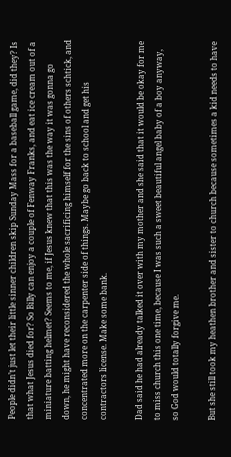People didn’t just let their little sinner children skip Sunday Mass for a baseball game, did they? Is that what Jesus died for? So Billy can enjoy a couple of Fenway Franks, and eat ice cream out of a miniature batting helmet? Seems to me, if Jesus knew that this was the way it was gonna go down, he might have reconsidered the whole sacrificing himself for the sins of others schtick, and concentrated more on the carpenter side of things. Maybe go back to school and get his contractors license. Make some bank.

Dad said he had already talked it over with my mother and she said that it would be okay for me to miss church this one time, because I was such a sweet beautiful angel baby of a boy anyway, so God would totally forgive me.

But she still took my heathen brother and sister to church because sometimes a kid needs to have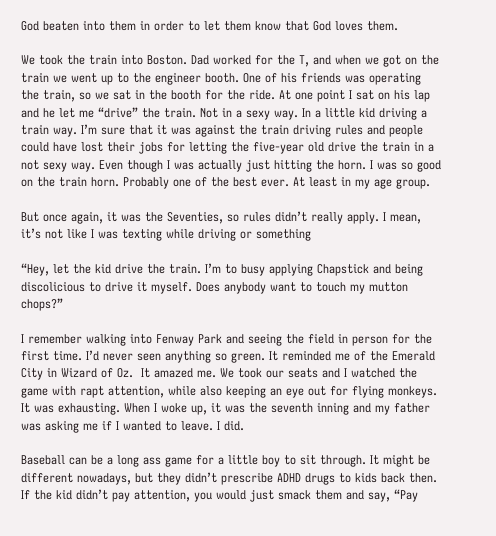God beaten into them in order to let them know that God loves them.

We took the train into Boston. Dad worked for the T, and when we got on the train we went up to the engineer booth. One of his friends was operating the train, so we sat in the booth for the ride. At one point I sat on his lap and he let me “drive” the train. Not in a sexy way. In a little kid driving a train way. I’m sure that it was against the train driving rules and people could have lost their jobs for letting the five-year old drive the train in a not sexy way. Even though I was actually just hitting the horn. I was so good on the train horn. Probably one of the best ever. At least in my age group.

But once again, it was the Seventies, so rules didn’t really apply. I mean, it’s not like I was texting while driving or something

“Hey, let the kid drive the train. I’m to busy applying Chapstick and being discolicious to drive it myself. Does anybody want to touch my mutton chops?”

I remember walking into Fenway Park and seeing the field in person for the first time. I’d never seen anything so green. It reminded me of the Emerald City in Wizard of Oz.  It amazed me. We took our seats and I watched the game with rapt attention, while also keeping an eye out for flying monkeys. It was exhausting. When I woke up, it was the seventh inning and my father was asking me if I wanted to leave. I did.

Baseball can be a long ass game for a little boy to sit through. It might be different nowadays, but they didn’t prescribe ADHD drugs to kids back then. If the kid didn’t pay attention, you would just smack them and say, “Pay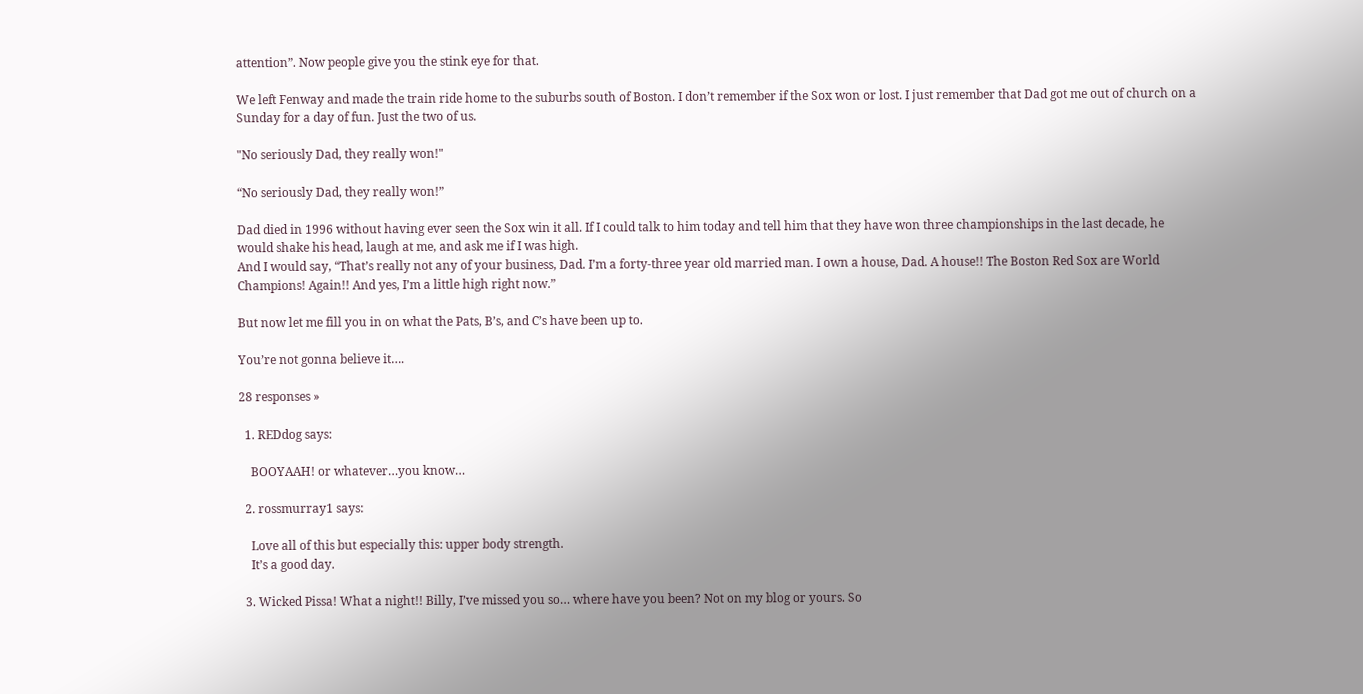attention”. Now people give you the stink eye for that.

We left Fenway and made the train ride home to the suburbs south of Boston. I don’t remember if the Sox won or lost. I just remember that Dad got me out of church on a Sunday for a day of fun. Just the two of us.

"No seriously Dad, they really won!"

“No seriously Dad, they really won!”

Dad died in 1996 without having ever seen the Sox win it all. If I could talk to him today and tell him that they have won three championships in the last decade, he would shake his head, laugh at me, and ask me if I was high.
And I would say, “That’s really not any of your business, Dad. I’m a forty-three year old married man. I own a house, Dad. A house!! The Boston Red Sox are World Champions! Again!! And yes, I’m a little high right now.”

But now let me fill you in on what the Pats, B’s, and C’s have been up to.

You’re not gonna believe it….

28 responses »

  1. REDdog says:

    BOOYAAH! or whatever…you know…

  2. rossmurray1 says:

    Love all of this but especially this: upper body strength.
    It’s a good day.

  3. Wicked Pissa! What a night!! Billy, I’ve missed you so… where have you been? Not on my blog or yours. So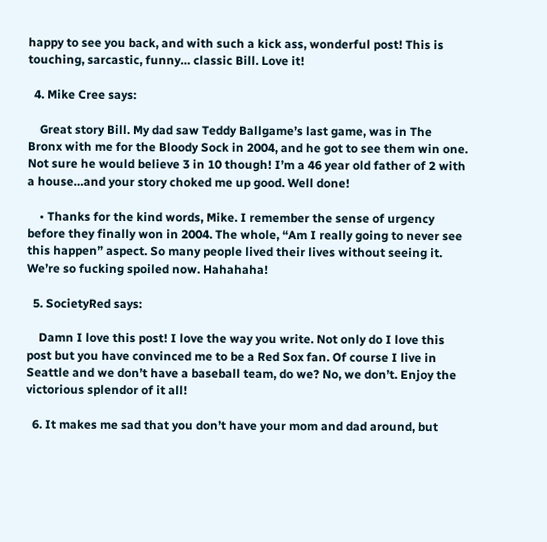happy to see you back, and with such a kick ass, wonderful post! This is touching, sarcastic, funny… classic Bill. Love it!

  4. Mike Cree says:

    Great story Bill. My dad saw Teddy Ballgame’s last game, was in The Bronx with me for the Bloody Sock in 2004, and he got to see them win one. Not sure he would believe 3 in 10 though! I’m a 46 year old father of 2 with a house…and your story choked me up good. Well done!

    • Thanks for the kind words, Mike. I remember the sense of urgency before they finally won in 2004. The whole, “Am I really going to never see this happen” aspect. So many people lived their lives without seeing it. We’re so fucking spoiled now. Hahahaha!

  5. SocietyRed says:

    Damn I love this post! I love the way you write. Not only do I love this post but you have convinced me to be a Red Sox fan. Of course I live in Seattle and we don’t have a baseball team, do we? No, we don’t. Enjoy the victorious splendor of it all!

  6. It makes me sad that you don’t have your mom and dad around, but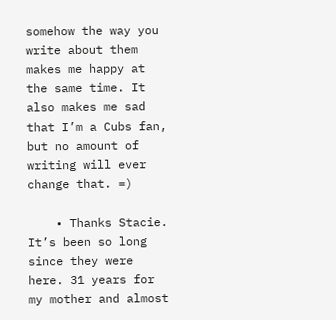somehow the way you write about them makes me happy at the same time. It also makes me sad that I’m a Cubs fan, but no amount of writing will ever change that. =)

    • Thanks Stacie. It’s been so long since they were here. 31 years for my mother and almost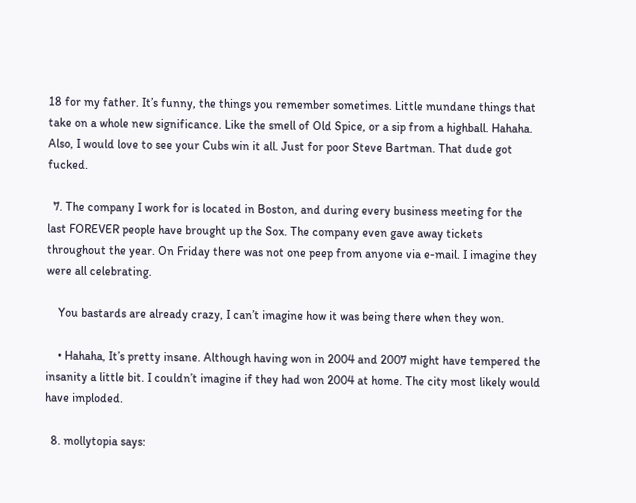18 for my father. It’s funny, the things you remember sometimes. Little mundane things that take on a whole new significance. Like the smell of Old Spice, or a sip from a highball. Hahaha. Also, I would love to see your Cubs win it all. Just for poor Steve Bartman. That dude got fucked.

  7. The company I work for is located in Boston, and during every business meeting for the last FOREVER people have brought up the Sox. The company even gave away tickets throughout the year. On Friday there was not one peep from anyone via e-mail. I imagine they were all celebrating.

    You bastards are already crazy, I can’t imagine how it was being there when they won.

    • Hahaha, It’s pretty insane. Although having won in 2004 and 2007 might have tempered the insanity a little bit. I couldn’t imagine if they had won 2004 at home. The city most likely would have imploded.

  8. mollytopia says: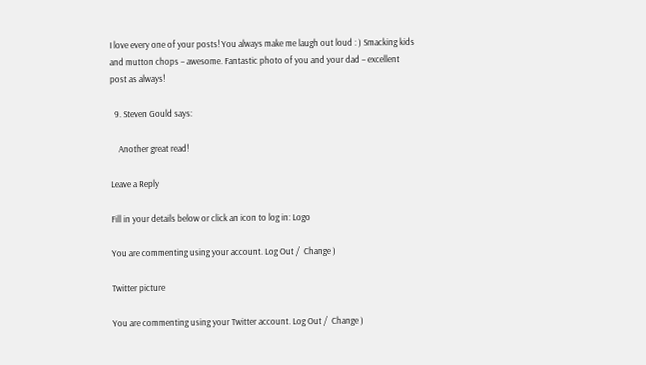I love every one of your posts! You always make me laugh out loud : ) Smacking kids and mutton chops – awesome. Fantastic photo of you and your dad – excellent post as always!

  9. Steven Gould says:

    Another great read!

Leave a Reply

Fill in your details below or click an icon to log in: Logo

You are commenting using your account. Log Out /  Change )

Twitter picture

You are commenting using your Twitter account. Log Out /  Change )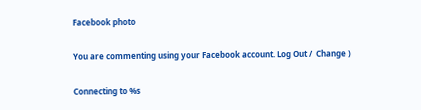Facebook photo

You are commenting using your Facebook account. Log Out /  Change )

Connecting to %s